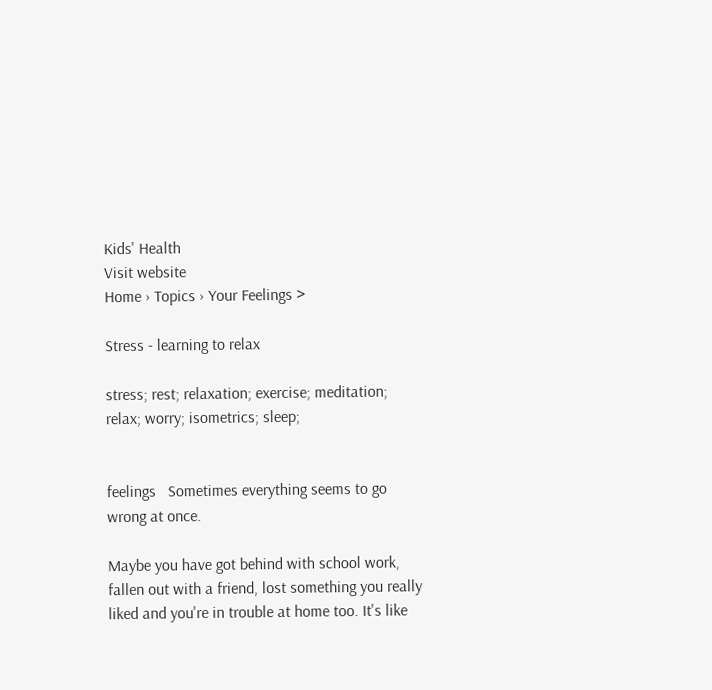Kids' Health
Visit website
Home › Topics › Your Feelings >

Stress - learning to relax

stress; rest; relaxation; exercise; meditation; relax; worry; isometrics; sleep;


feelings   Sometimes everything seems to go wrong at once.

Maybe you have got behind with school work, fallen out with a friend, lost something you really liked and you're in trouble at home too. It's like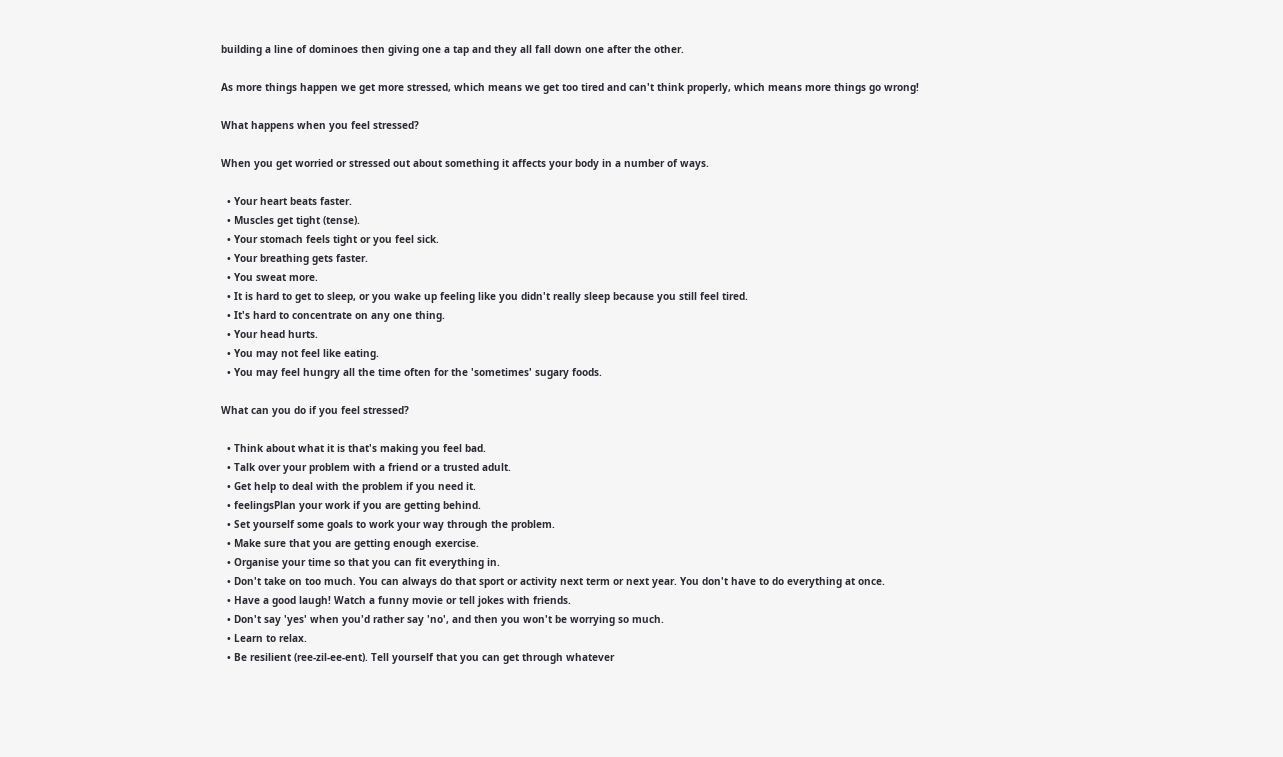building a line of dominoes then giving one a tap and they all fall down one after the other.

As more things happen we get more stressed, which means we get too tired and can't think properly, which means more things go wrong!

What happens when you feel stressed?

When you get worried or stressed out about something it affects your body in a number of ways.

  • Your heart beats faster.
  • Muscles get tight (tense).
  • Your stomach feels tight or you feel sick.
  • Your breathing gets faster.
  • You sweat more.
  • It is hard to get to sleep, or you wake up feeling like you didn't really sleep because you still feel tired.
  • It's hard to concentrate on any one thing.
  • Your head hurts.
  • You may not feel like eating.
  • You may feel hungry all the time often for the 'sometimes' sugary foods.

What can you do if you feel stressed?

  • Think about what it is that's making you feel bad.
  • Talk over your problem with a friend or a trusted adult.
  • Get help to deal with the problem if you need it.
  • feelingsPlan your work if you are getting behind.
  • Set yourself some goals to work your way through the problem.
  • Make sure that you are getting enough exercise.
  • Organise your time so that you can fit everything in.
  • Don't take on too much. You can always do that sport or activity next term or next year. You don't have to do everything at once.
  • Have a good laugh! Watch a funny movie or tell jokes with friends.
  • Don't say 'yes' when you'd rather say 'no', and then you won't be worrying so much.
  • Learn to relax.
  • Be resilient (ree-zil-ee-ent). Tell yourself that you can get through whatever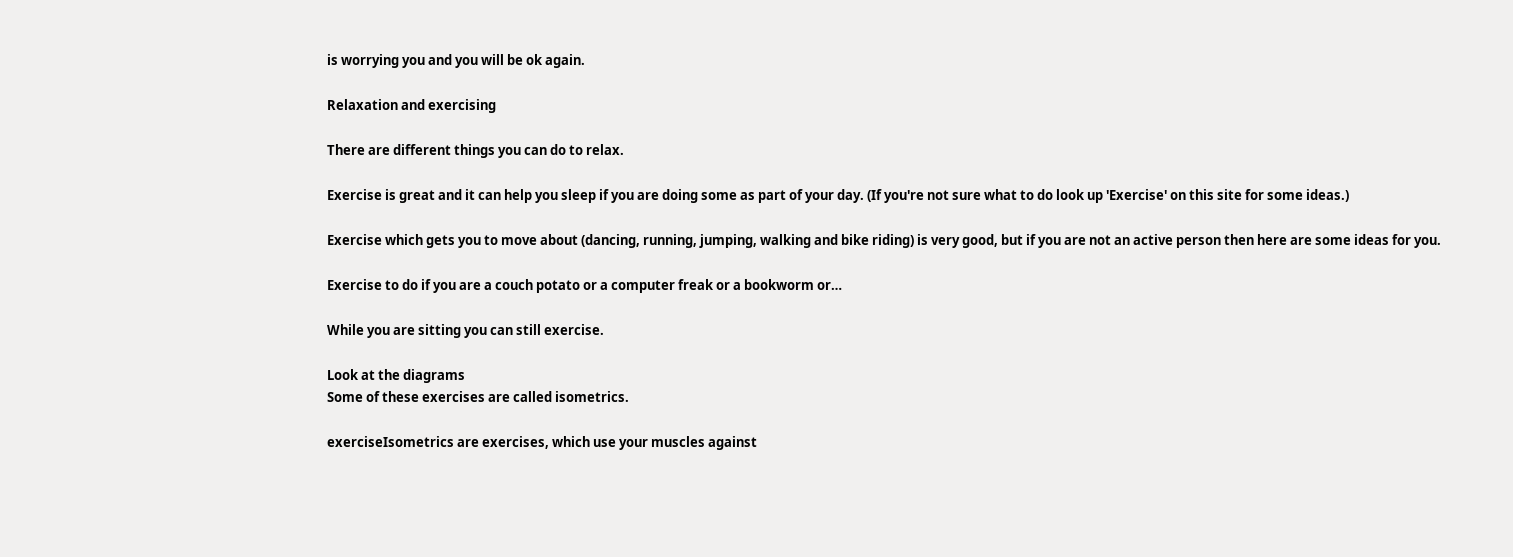is worrying you and you will be ok again.

Relaxation and exercising

There are different things you can do to relax.

Exercise is great and it can help you sleep if you are doing some as part of your day. (If you're not sure what to do look up 'Exercise' on this site for some ideas.)

Exercise which gets you to move about (dancing, running, jumping, walking and bike riding) is very good, but if you are not an active person then here are some ideas for you.

Exercise to do if you are a couch potato or a computer freak or a bookworm or…

While you are sitting you can still exercise.

Look at the diagrams
Some of these exercises are called isometrics.

exerciseIsometrics are exercises, which use your muscles against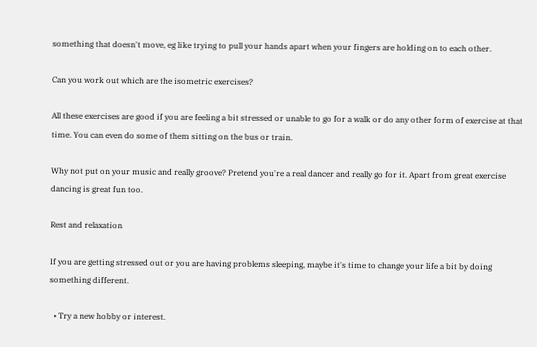something that doesn't move, eg like trying to pull your hands apart when your fingers are holding on to each other.

Can you work out which are the isometric exercises?

All these exercises are good if you are feeling a bit stressed or unable to go for a walk or do any other form of exercise at that time. You can even do some of them sitting on the bus or train.

Why not put on your music and really groove? Pretend you're a real dancer and really go for it. Apart from great exercise dancing is great fun too.

Rest and relaxation

If you are getting stressed out or you are having problems sleeping, maybe it's time to change your life a bit by doing something different.

  • Try a new hobby or interest.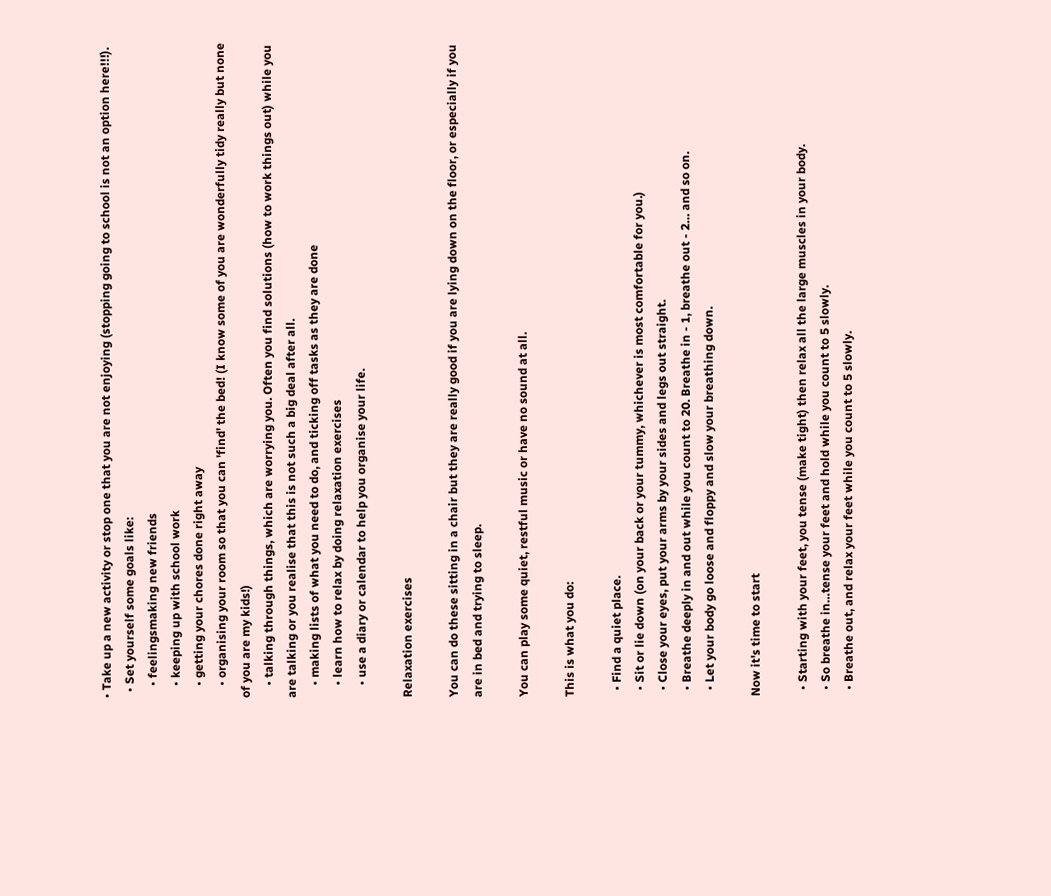• Take up a new activity or stop one that you are not enjoying (stopping going to school is not an option here!!!).
  • Set yourself some goals like:
    • feelingsmaking new friends
    • keeping up with school work
    • getting your chores done right away
    • organising your room so that you can 'find' the bed! (I know some of you are wonderfully tidy really but none of you are my kids!)
    • talking through things, which are worrying you. Often you find solutions (how to work things out) while you are talking or you realise that this is not such a big deal after all.
    • making lists of what you need to do, and ticking off tasks as they are done
    • learn how to relax by doing relaxation exercises
    • use a diary or calendar to help you organise your life.

Relaxation exercises

You can do these sitting in a chair but they are really good if you are lying down on the floor, or especially if you are in bed and trying to sleep.

You can play some quiet, restful music or have no sound at all.

This is what you do:

  • Find a quiet place.
  • Sit or lie down (on your back or your tummy, whichever is most comfortable for you.)
  • Close your eyes, put your arms by your sides and legs out straight.
  • Breathe deeply in and out while you count to 20. Breathe in - 1, breathe out - 2… and so on.
  • Let your body go loose and floppy and slow your breathing down.

Now it's time to start

  • Starting with your feet, you tense (make tight) then relax all the large muscles in your body.
  • So breathe in…tense your feet and hold while you count to 5 slowly.
  • Breathe out, and relax your feet while you count to 5 slowly.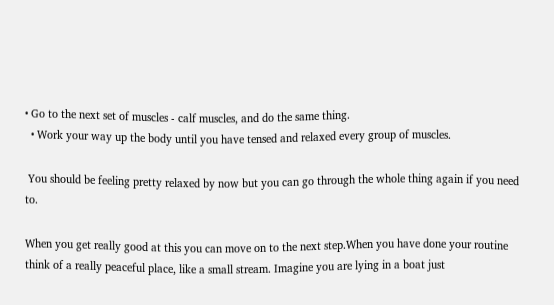• Go to the next set of muscles - calf muscles, and do the same thing.
  • Work your way up the body until you have tensed and relaxed every group of muscles.

 You should be feeling pretty relaxed by now but you can go through the whole thing again if you need to.

When you get really good at this you can move on to the next step.When you have done your routine think of a really peaceful place, like a small stream. Imagine you are lying in a boat just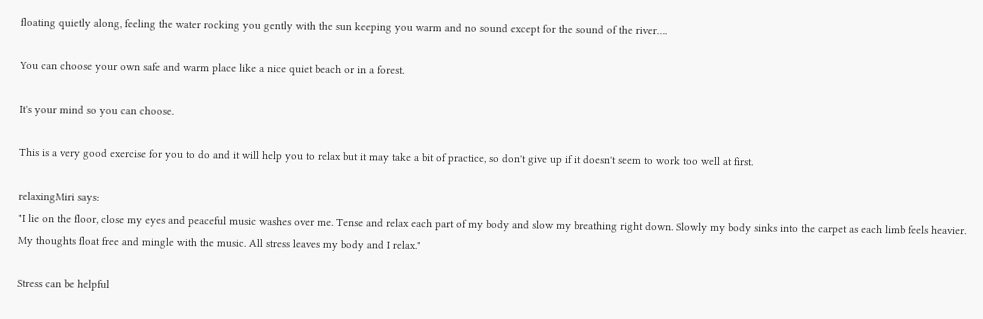floating quietly along, feeling the water rocking you gently with the sun keeping you warm and no sound except for the sound of the river….

You can choose your own safe and warm place like a nice quiet beach or in a forest.

It's your mind so you can choose.

This is a very good exercise for you to do and it will help you to relax but it may take a bit of practice, so don't give up if it doesn't seem to work too well at first.

relaxingMiri says:
"I lie on the floor, close my eyes and peaceful music washes over me. Tense and relax each part of my body and slow my breathing right down. Slowly my body sinks into the carpet as each limb feels heavier. My thoughts float free and mingle with the music. All stress leaves my body and I relax."

Stress can be helpful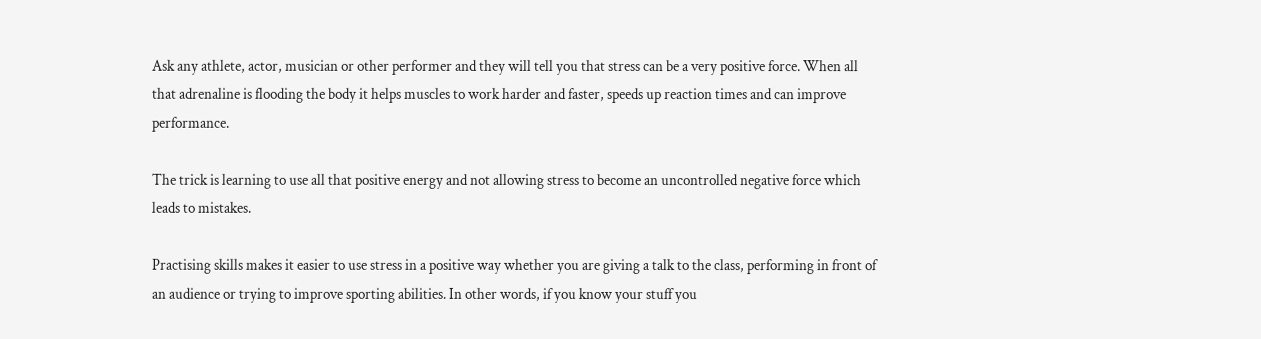Ask any athlete, actor, musician or other performer and they will tell you that stress can be a very positive force. When all that adrenaline is flooding the body it helps muscles to work harder and faster, speeds up reaction times and can improve performance.

The trick is learning to use all that positive energy and not allowing stress to become an uncontrolled negative force which leads to mistakes.

Practising skills makes it easier to use stress in a positive way whether you are giving a talk to the class, performing in front of an audience or trying to improve sporting abilities. In other words, if you know your stuff you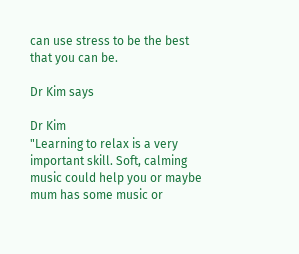can use stress to be the best that you can be.

Dr Kim says

Dr Kim
"Learning to relax is a very important skill. Soft, calming music could help you or maybe mum has some music or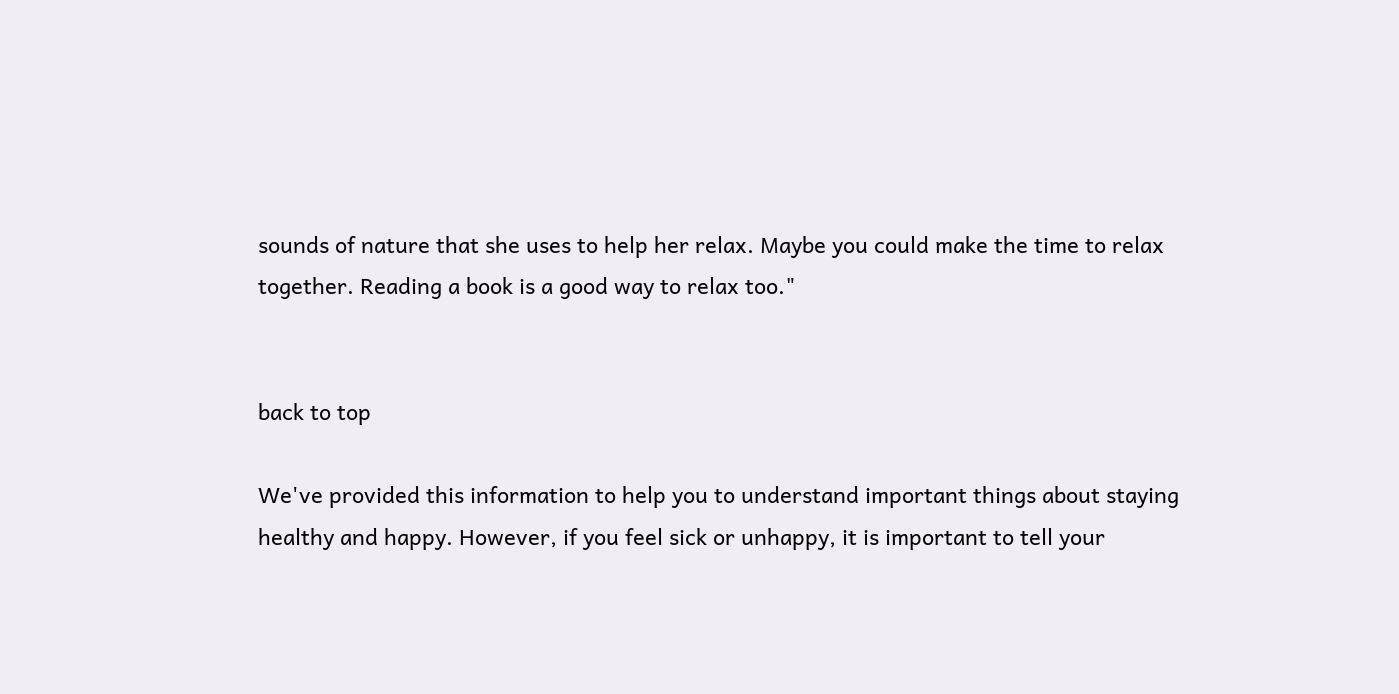sounds of nature that she uses to help her relax. Maybe you could make the time to relax together. Reading a book is a good way to relax too."


back to top

We've provided this information to help you to understand important things about staying healthy and happy. However, if you feel sick or unhappy, it is important to tell your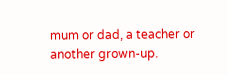mum or dad, a teacher or another grown-up.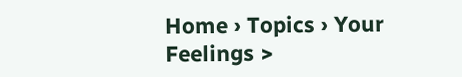Home › Topics › Your Feelings >